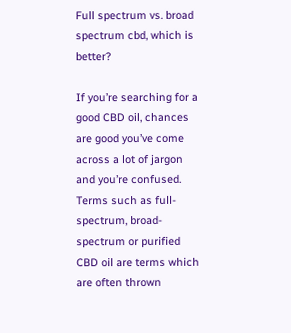Full spectrum vs. broad spectrum cbd, which is better?

If you’re searching for a good CBD oil, chances are good you’ve come across a lot of jargon and you’re confused. Terms such as full-spectrum, broad-spectrum or purified CBD oil are terms which are often thrown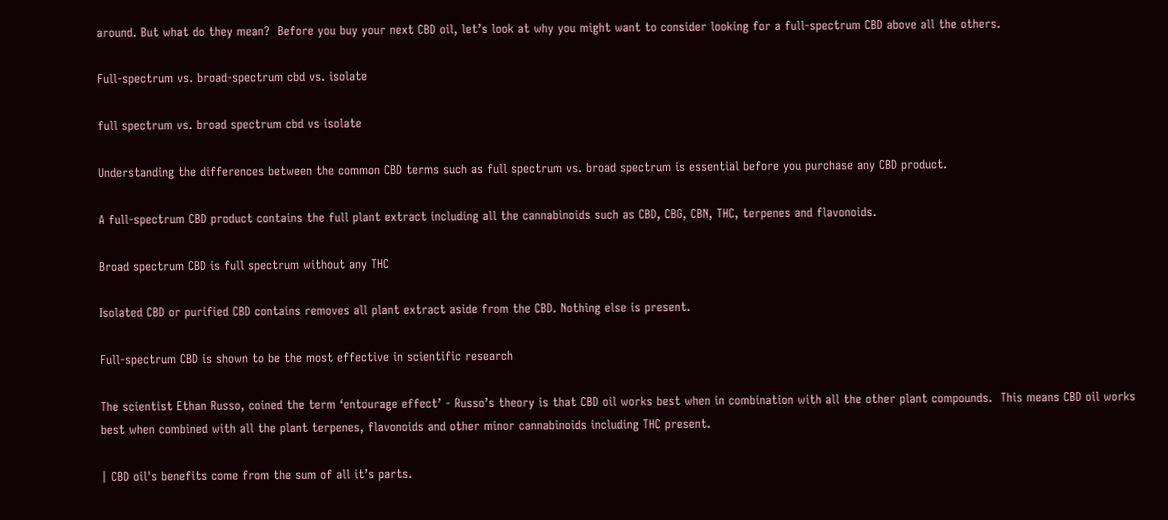around. But what do they mean?  Before you buy your next CBD oil, let’s look at why you might want to consider looking for a full-spectrum CBD above all the others.

Full-spectrum vs. broad-spectrum cbd vs. isolate

full spectrum vs. broad spectrum cbd vs isolate

Understanding the differences between the common CBD terms such as full spectrum vs. broad spectrum is essential before you purchase any CBD product.

A full-spectrum CBD product contains the full plant extract including all the cannabinoids such as CBD, CBG, CBN, THC, terpenes and flavonoids.

Broad spectrum CBD is full spectrum without any THC

Isolated CBD or purified CBD contains removes all plant extract aside from the CBD. Nothing else is present.

Full-spectrum CBD is shown to be the most effective in scientific research

The scientist Ethan Russo, coined the term ‘entourage effect’ - Russo’s theory is that CBD oil works best when in combination with all the other plant compounds.  This means CBD oil works best when combined with all the plant terpenes, flavonoids and other minor cannabinoids including THC present.

| CBD oil's benefits come from the sum of all it’s parts.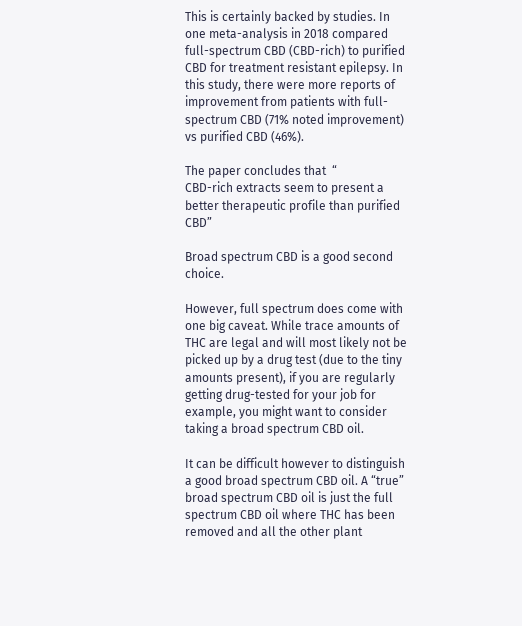This is certainly backed by studies. In one meta-analysis in 2018 compared full-spectrum CBD (CBD-rich) to purified CBD for treatment resistant epilepsy. In this study, there were more reports of improvement from patients with full-spectrum CBD (71% noted improvement) vs purified CBD (46%).

The paper concludes that  “
CBD-rich extracts seem to present a better therapeutic profile than purified CBD”

Broad spectrum CBD is a good second choice.

However, full spectrum does come with one big caveat. While trace amounts of THC are legal and will most likely not be picked up by a drug test (due to the tiny amounts present), if you are regularly getting drug-tested for your job for example, you might want to consider  taking a broad spectrum CBD oil.

It can be difficult however to distinguish a good broad spectrum CBD oil. A “true” broad spectrum CBD oil is just the full spectrum CBD oil where THC has been removed and all the other plant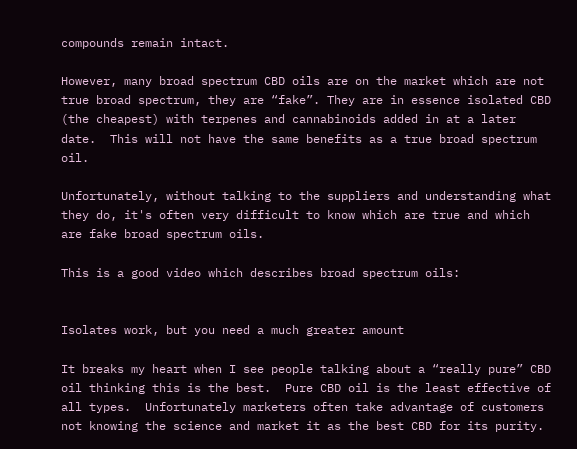compounds remain intact.

However, many broad spectrum CBD oils are on the market which are not true broad spectrum, they are “fake”. They are in essence isolated CBD (the cheapest) with terpenes and cannabinoids added in at a later date.  This will not have the same benefits as a true broad spectrum oil.

Unfortunately, without talking to the suppliers and understanding what they do, it's often very difficult to know which are true and which are fake broad spectrum oils.

This is a good video which describes broad spectrum oils:


Isolates work, but you need a much greater amount

It breaks my heart when I see people talking about a “really pure” CBD oil thinking this is the best.  Pure CBD oil is the least effective of all types.  Unfortunately marketers often take advantage of customers not knowing the science and market it as the best CBD for its purity.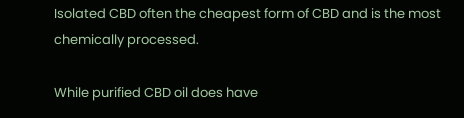Isolated CBD often the cheapest form of CBD and is the most  chemically processed.

While purified CBD oil does have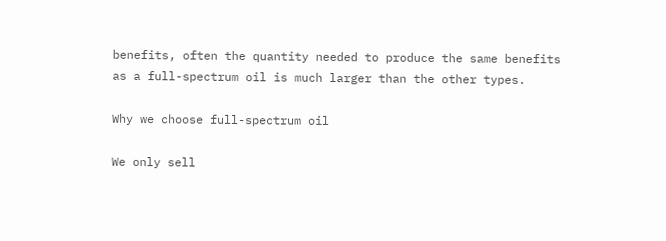benefits, often the quantity needed to produce the same benefits as a full-spectrum oil is much larger than the other types.

Why we choose full-spectrum oil

We only sell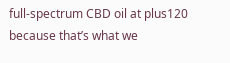full-spectrum CBD oil at plus120 because that’s what we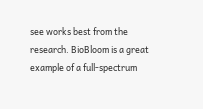see works best from the research. BioBloom is a great example of a full-spectrum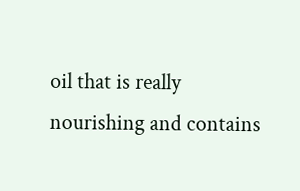oil that is really nourishing and contains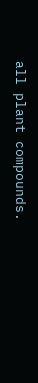all plant compounds.